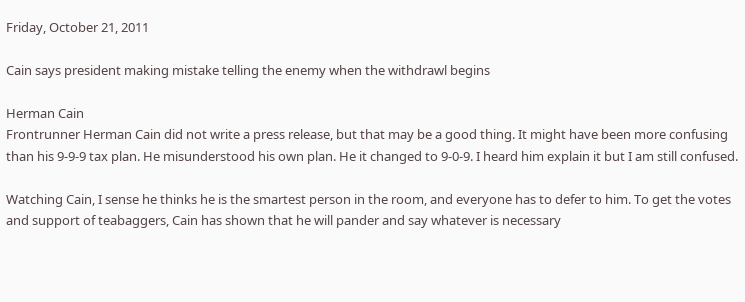Friday, October 21, 2011

Cain says president making mistake telling the enemy when the withdrawl begins

Herman Cain
Frontrunner Herman Cain did not write a press release, but that may be a good thing. It might have been more confusing than his 9-9-9 tax plan. He misunderstood his own plan. He it changed to 9-0-9. I heard him explain it but I am still confused.

Watching Cain, I sense he thinks he is the smartest person in the room, and everyone has to defer to him. To get the votes and support of teabaggers, Cain has shown that he will pander and say whatever is necessary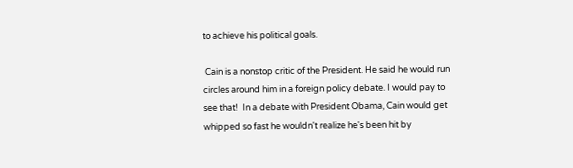to achieve his political goals.

 Cain is a nonstop critic of the President. He said he would run circles around him in a foreign policy debate. I would pay to see that!  In a debate with President Obama, Cain would get whipped so fast he wouldn't realize he's been hit by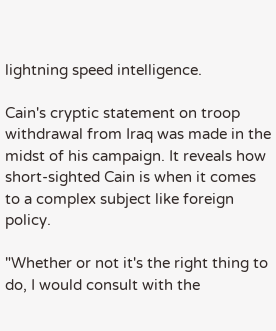lightning speed intelligence.

Cain's cryptic statement on troop withdrawal from Iraq was made in the midst of his campaign. It reveals how short-sighted Cain is when it comes to a complex subject like foreign policy.

"Whether or not it's the right thing to do, I would consult with the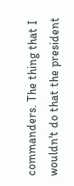commanders. The thing that I wouldn't do that the president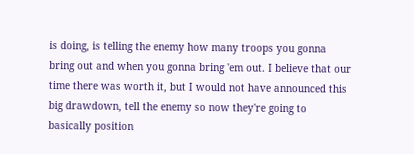is doing, is telling the enemy how many troops you gonna bring out and when you gonna bring 'em out. I believe that our time there was worth it, but I would not have announced this big drawdown, tell the enemy so now they're going to basically position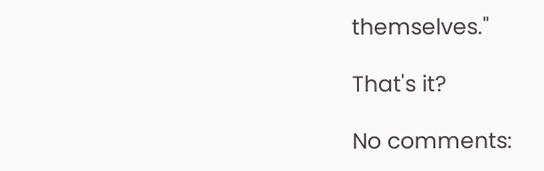themselves."

That's it?

No comments: